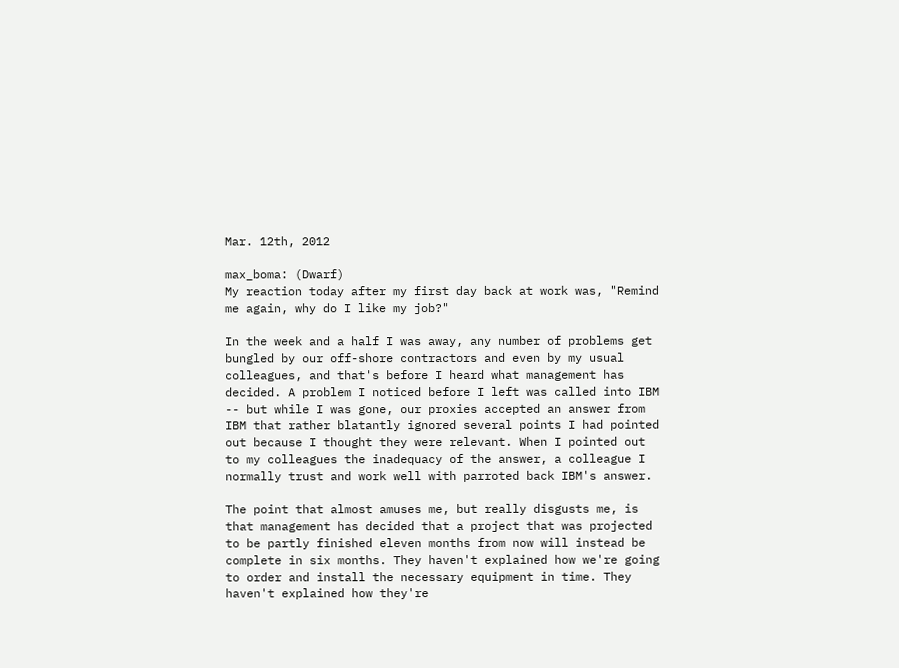Mar. 12th, 2012

max_boma: (Dwarf)
My reaction today after my first day back at work was, "Remind me again, why do I like my job?"

In the week and a half I was away, any number of problems get bungled by our off-shore contractors and even by my usual colleagues, and that's before I heard what management has decided. A problem I noticed before I left was called into IBM -- but while I was gone, our proxies accepted an answer from IBM that rather blatantly ignored several points I had pointed out because I thought they were relevant. When I pointed out to my colleagues the inadequacy of the answer, a colleague I normally trust and work well with parroted back IBM's answer.

The point that almost amuses me, but really disgusts me, is that management has decided that a project that was projected to be partly finished eleven months from now will instead be complete in six months. They haven't explained how we're going to order and install the necessary equipment in time. They haven't explained how they're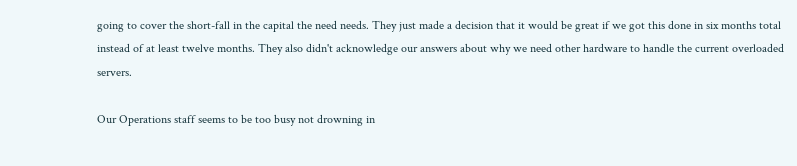going to cover the short-fall in the capital the need needs. They just made a decision that it would be great if we got this done in six months total instead of at least twelve months. They also didn't acknowledge our answers about why we need other hardware to handle the current overloaded servers.

Our Operations staff seems to be too busy not drowning in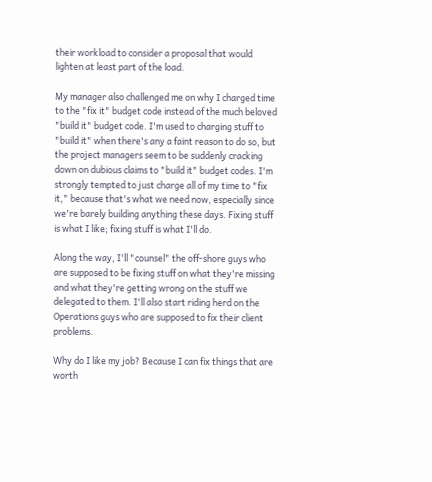their workload to consider a proposal that would lighten at least part of the load.

My manager also challenged me on why I charged time to the "fix it" budget code instead of the much beloved "build it" budget code. I'm used to charging stuff to "build it" when there's any a faint reason to do so, but the project managers seem to be suddenly cracking down on dubious claims to "build it" budget codes. I'm strongly tempted to just charge all of my time to "fix it," because that's what we need now, especially since we're barely building anything these days. Fixing stuff is what I like; fixing stuff is what I'll do.

Along the way, I'll "counsel" the off-shore guys who are supposed to be fixing stuff on what they're missing and what they're getting wrong on the stuff we delegated to them. I'll also start riding herd on the Operations guys who are supposed to fix their client problems.

Why do I like my job? Because I can fix things that are worth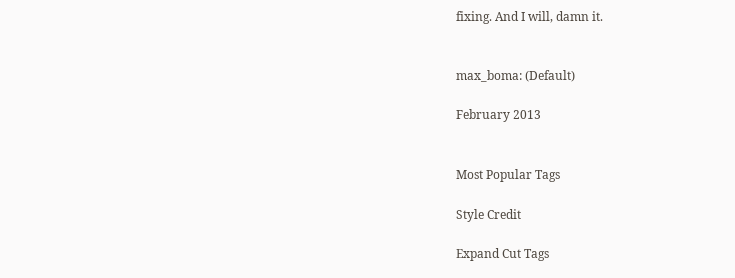fixing. And I will, damn it.


max_boma: (Default)

February 2013


Most Popular Tags

Style Credit

Expand Cut Tags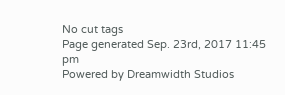No cut tags
Page generated Sep. 23rd, 2017 11:45 pm
Powered by Dreamwidth Studios